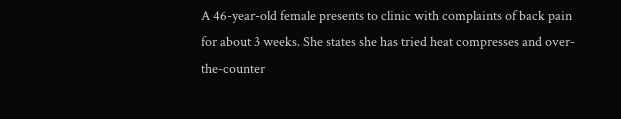A 46-year-old female presents to clinic with complaints of back pain for about 3 weeks. She states she has tried heat compresses and over-the-counter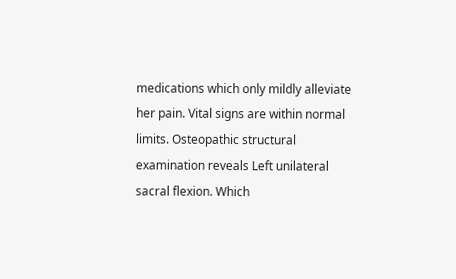medications which only mildly alleviate her pain. Vital signs are within normal limits. Osteopathic structural examination reveals Left unilateral sacral flexion. Which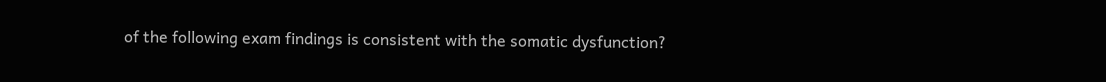of the following exam findings is consistent with the somatic dysfunction?